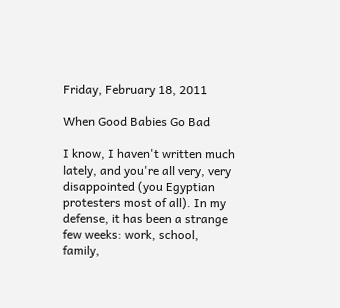Friday, February 18, 2011

When Good Babies Go Bad

I know, I haven't written much lately, and you're all very, very disappointed (you Egyptian protesters most of all). In my defense, it has been a strange few weeks: work, school, family,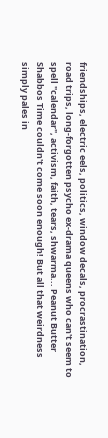friendships, electric eels, politics, window decals, procrastination, road trips, long-forgotten psycho ex-drama queens who can't seem to spell "calendar", activism, faith, tears, shwarma... Peanut Butter Shabbos Time couldn't come soon enough! But all that weirdness simply pales in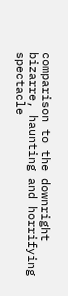comparison to the downright bizarre, haunting and horrifying spectacle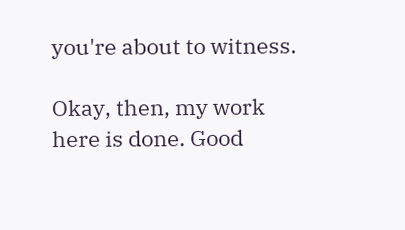you're about to witness.

Okay, then, my work here is done. Good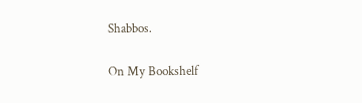Shabbos.

On My Bookshelf